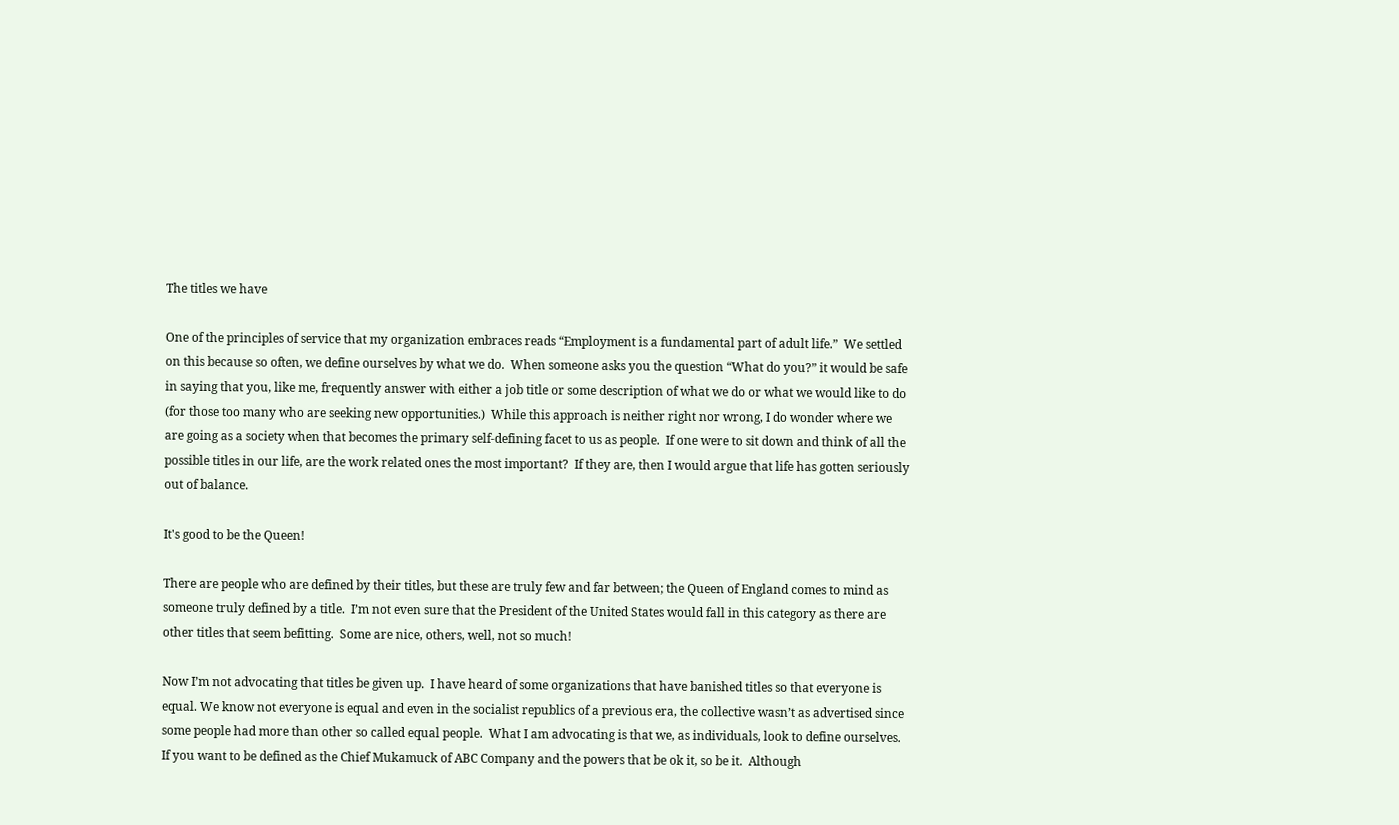The titles we have

One of the principles of service that my organization embraces reads “Employment is a fundamental part of adult life.”  We settled on this because so often, we define ourselves by what we do.  When someone asks you the question “What do you?” it would be safe in saying that you, like me, frequently answer with either a job title or some description of what we do or what we would like to do (for those too many who are seeking new opportunities.)  While this approach is neither right nor wrong, I do wonder where we are going as a society when that becomes the primary self-defining facet to us as people.  If one were to sit down and think of all the possible titles in our life, are the work related ones the most important?  If they are, then I would argue that life has gotten seriously out of balance.

It's good to be the Queen!

There are people who are defined by their titles, but these are truly few and far between; the Queen of England comes to mind as someone truly defined by a title.  I’m not even sure that the President of the United States would fall in this category as there are other titles that seem befitting.  Some are nice, others, well, not so much!

Now I’m not advocating that titles be given up.  I have heard of some organizations that have banished titles so that everyone is equal. We know not everyone is equal and even in the socialist republics of a previous era, the collective wasn’t as advertised since some people had more than other so called equal people.  What I am advocating is that we, as individuals, look to define ourselves.  If you want to be defined as the Chief Mukamuck of ABC Company and the powers that be ok it, so be it.  Although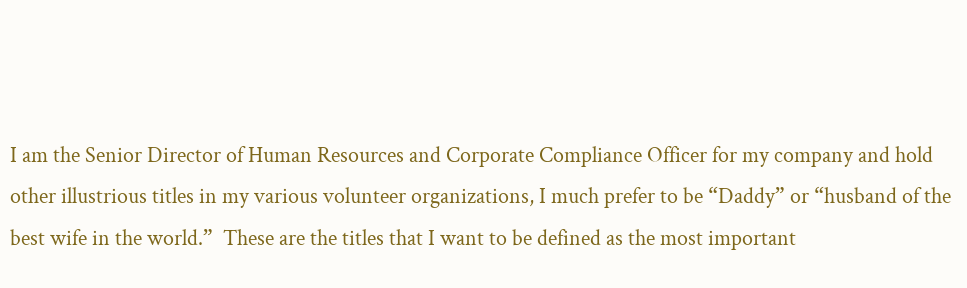I am the Senior Director of Human Resources and Corporate Compliance Officer for my company and hold other illustrious titles in my various volunteer organizations, I much prefer to be “Daddy” or “husband of the best wife in the world.”  These are the titles that I want to be defined as the most important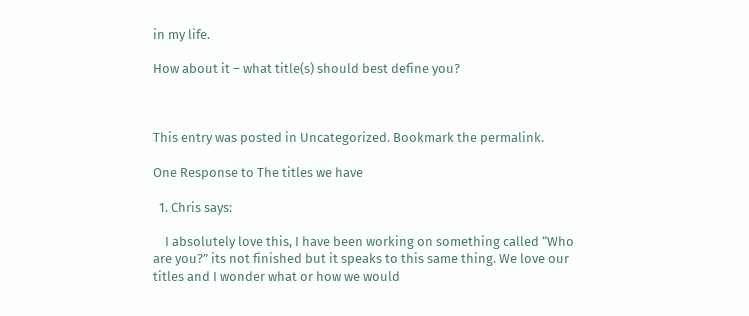in my life.

How about it – what title(s) should best define you?



This entry was posted in Uncategorized. Bookmark the permalink.

One Response to The titles we have

  1. Chris says:

    I absolutely love this, I have been working on something called “Who are you?” its not finished but it speaks to this same thing. We love our titles and I wonder what or how we would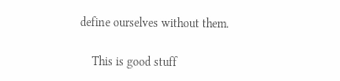define ourselves without them.

    This is good stuff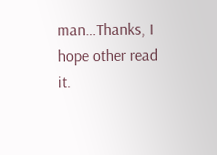man…Thanks, I hope other read it.